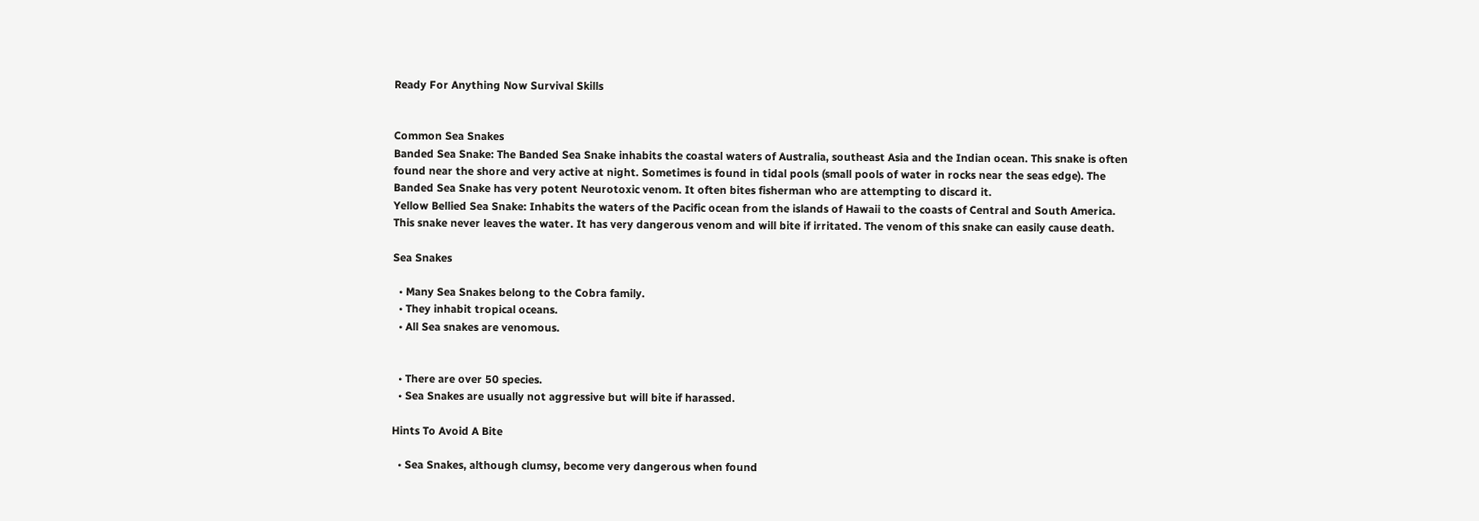Ready For Anything Now Survival Skills


Common Sea Snakes
Banded Sea Snake: The Banded Sea Snake inhabits the coastal waters of Australia, southeast Asia and the Indian ocean. This snake is often found near the shore and very active at night. Sometimes is found in tidal pools (small pools of water in rocks near the seas edge). The Banded Sea Snake has very potent Neurotoxic venom. It often bites fisherman who are attempting to discard it.
Yellow Bellied Sea Snake: Inhabits the waters of the Pacific ocean from the islands of Hawaii to the coasts of Central and South America. This snake never leaves the water. It has very dangerous venom and will bite if irritated. The venom of this snake can easily cause death.

Sea Snakes

  • Many Sea Snakes belong to the Cobra family.
  • They inhabit tropical oceans.
  • All Sea snakes are venomous.


  • There are over 50 species.
  • Sea Snakes are usually not aggressive but will bite if harassed.

Hints To Avoid A Bite

  • Sea Snakes, although clumsy, become very dangerous when found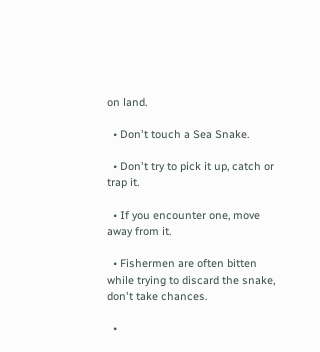on land.

  • Don't touch a Sea Snake.

  • Don't try to pick it up, catch or trap it.

  • If you encounter one, move away from it.

  • Fishermen are often bitten while trying to discard the snake, don't take chances.

  •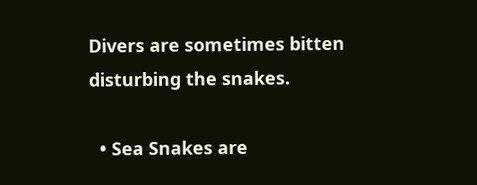Divers are sometimes bitten disturbing the snakes.

  • Sea Snakes are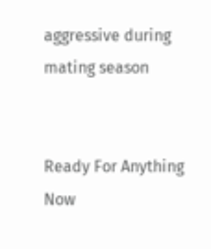aggressive during mating season


Ready For Anything Now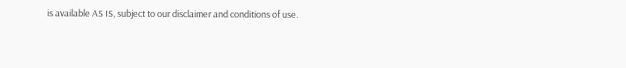is available AS IS, subject to our disclaimer and conditions of use.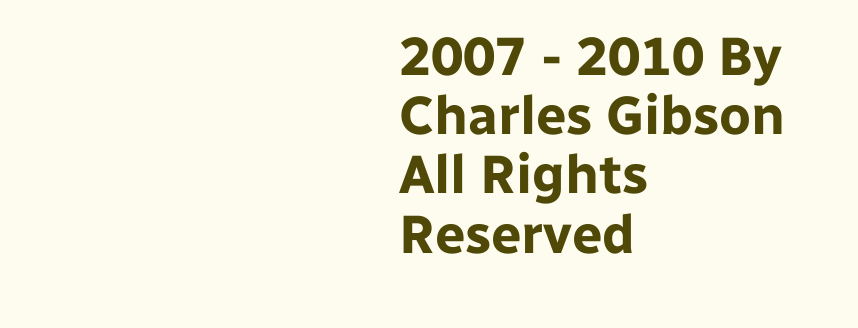2007 - 2010 By Charles Gibson  All Rights Reserved